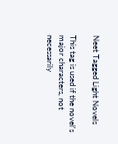Neet Tagged Light Novels

This tag is used if the novel's major characters, not necessarily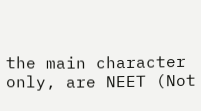the main character only, are NEET (Not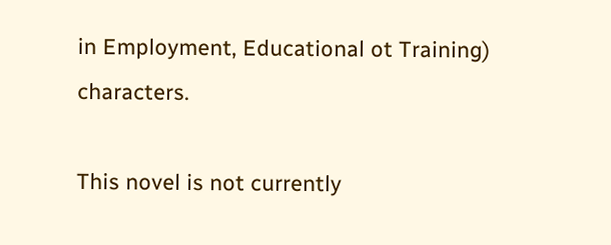in Employment, Educational ot Training) characters.

This novel is not currently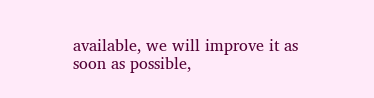available, we will improve it as soon as possible,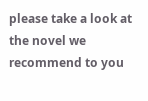please take a look at the novel we recommend to you